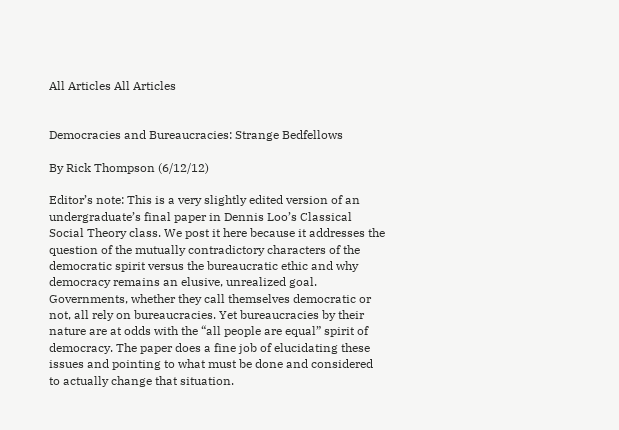All Articles All Articles


Democracies and Bureaucracies: Strange Bedfellows

By Rick Thompson (6/12/12)

Editor’s note: This is a very slightly edited version of an undergraduate’s final paper in Dennis Loo’s Classical Social Theory class. We post it here because it addresses the question of the mutually contradictory characters of the democratic spirit versus the bureaucratic ethic and why democracy remains an elusive, unrealized goal. Governments, whether they call themselves democratic or not, all rely on bureaucracies. Yet bureaucracies by their nature are at odds with the “all people are equal” spirit of democracy. The paper does a fine job of elucidating these issues and pointing to what must be done and considered to actually change that situation.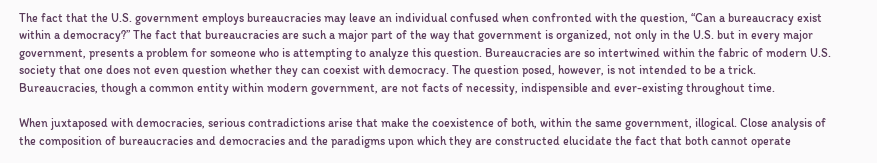The fact that the U.S. government employs bureaucracies may leave an individual confused when confronted with the question, “Can a bureaucracy exist within a democracy?” The fact that bureaucracies are such a major part of the way that government is organized, not only in the U.S. but in every major government, presents a problem for someone who is attempting to analyze this question. Bureaucracies are so intertwined within the fabric of modern U.S. society that one does not even question whether they can coexist with democracy. The question posed, however, is not intended to be a trick. Bureaucracies, though a common entity within modern government, are not facts of necessity, indispensible and ever-existing throughout time.

When juxtaposed with democracies, serious contradictions arise that make the coexistence of both, within the same government, illogical. Close analysis of the composition of bureaucracies and democracies and the paradigms upon which they are constructed elucidate the fact that both cannot operate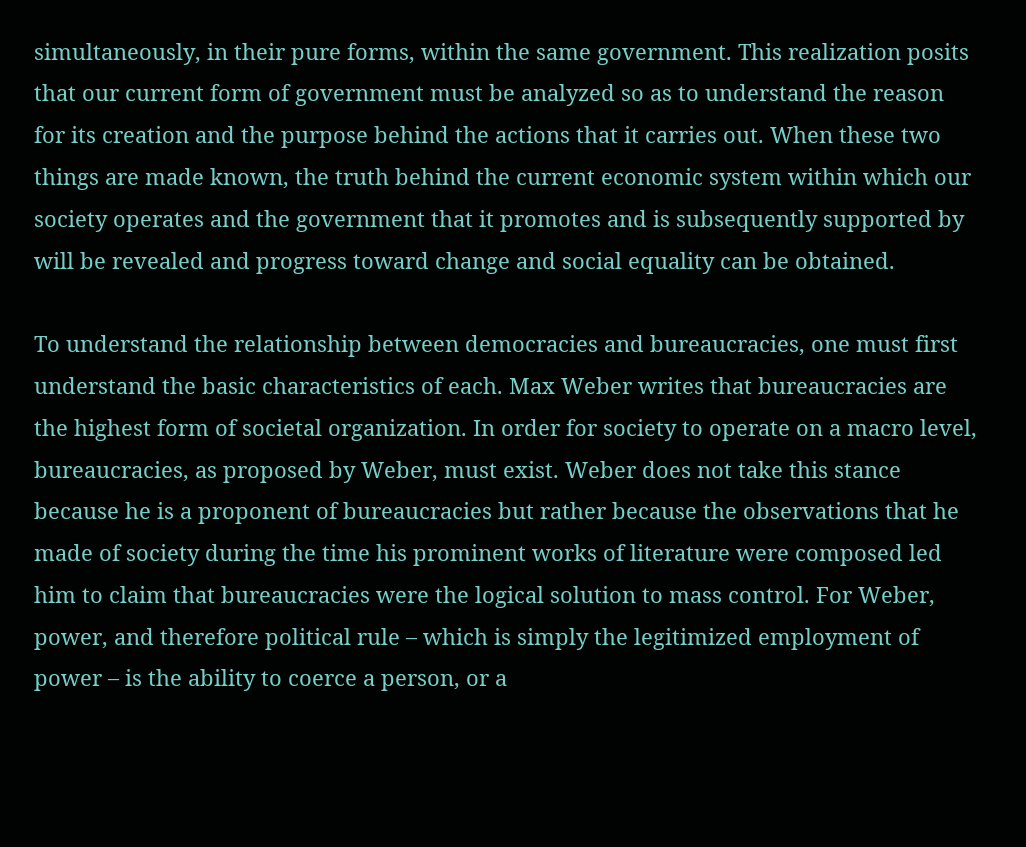simultaneously, in their pure forms, within the same government. This realization posits that our current form of government must be analyzed so as to understand the reason for its creation and the purpose behind the actions that it carries out. When these two things are made known, the truth behind the current economic system within which our society operates and the government that it promotes and is subsequently supported by will be revealed and progress toward change and social equality can be obtained.

To understand the relationship between democracies and bureaucracies, one must first understand the basic characteristics of each. Max Weber writes that bureaucracies are the highest form of societal organization. In order for society to operate on a macro level, bureaucracies, as proposed by Weber, must exist. Weber does not take this stance because he is a proponent of bureaucracies but rather because the observations that he made of society during the time his prominent works of literature were composed led him to claim that bureaucracies were the logical solution to mass control. For Weber, power, and therefore political rule – which is simply the legitimized employment of power – is the ability to coerce a person, or a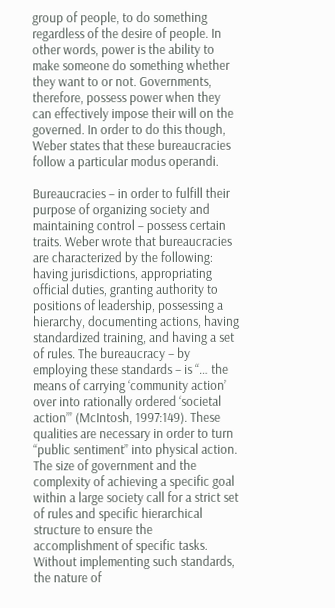group of people, to do something regardless of the desire of people. In other words, power is the ability to make someone do something whether they want to or not. Governments, therefore, possess power when they can effectively impose their will on the governed. In order to do this though, Weber states that these bureaucracies follow a particular modus operandi.

Bureaucracies – in order to fulfill their purpose of organizing society and maintaining control – possess certain traits. Weber wrote that bureaucracies are characterized by the following: having jurisdictions, appropriating official duties, granting authority to positions of leadership, possessing a hierarchy, documenting actions, having standardized training, and having a set of rules. The bureaucracy – by employing these standards – is “… the means of carrying ‘community action’ over into rationally ordered ‘societal action’” (McIntosh, 1997:149). These qualities are necessary in order to turn “public sentiment” into physical action. The size of government and the complexity of achieving a specific goal within a large society call for a strict set of rules and specific hierarchical structure to ensure the accomplishment of specific tasks. Without implementing such standards, the nature of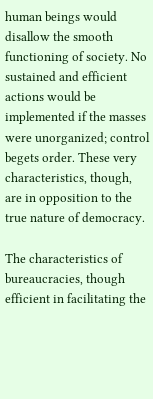human beings would disallow the smooth functioning of society. No sustained and efficient actions would be implemented if the masses were unorganized; control begets order. These very characteristics, though, are in opposition to the true nature of democracy.

The characteristics of bureaucracies, though efficient in facilitating the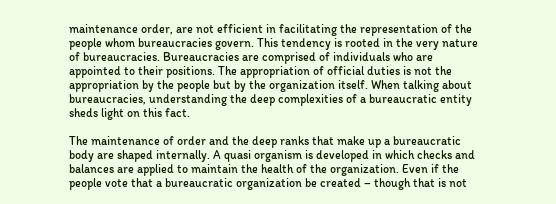maintenance order, are not efficient in facilitating the representation of the people whom bureaucracies govern. This tendency is rooted in the very nature of bureaucracies. Bureaucracies are comprised of individuals who are appointed to their positions. The appropriation of official duties is not the appropriation by the people but by the organization itself. When talking about bureaucracies, understanding the deep complexities of a bureaucratic entity sheds light on this fact.

The maintenance of order and the deep ranks that make up a bureaucratic body are shaped internally. A quasi organism is developed in which checks and balances are applied to maintain the health of the organization. Even if the people vote that a bureaucratic organization be created – though that is not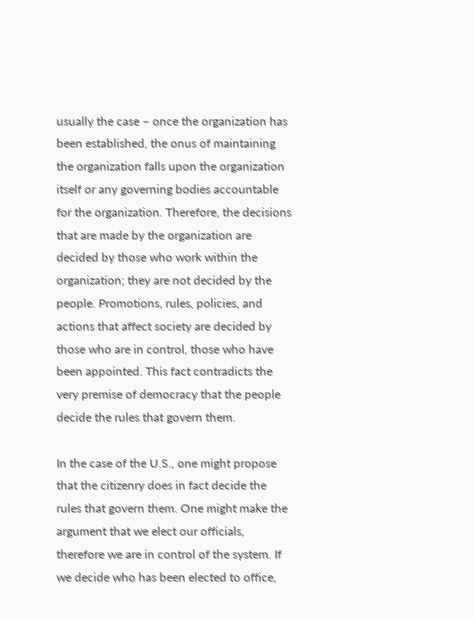usually the case – once the organization has been established, the onus of maintaining the organization falls upon the organization itself or any governing bodies accountable for the organization. Therefore, the decisions that are made by the organization are decided by those who work within the organization; they are not decided by the people. Promotions, rules, policies, and actions that affect society are decided by those who are in control, those who have been appointed. This fact contradicts the very premise of democracy that the people decide the rules that govern them.

In the case of the U.S., one might propose that the citizenry does in fact decide the rules that govern them. One might make the argument that we elect our officials, therefore we are in control of the system. If we decide who has been elected to office,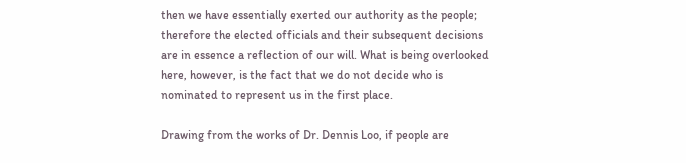then we have essentially exerted our authority as the people; therefore the elected officials and their subsequent decisions are in essence a reflection of our will. What is being overlooked here, however, is the fact that we do not decide who is nominated to represent us in the first place.

Drawing from the works of Dr. Dennis Loo, if people are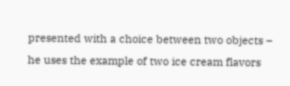presented with a choice between two objects – he uses the example of two ice cream flavors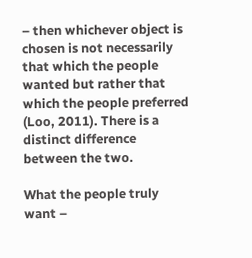– then whichever object is chosen is not necessarily that which the people wanted but rather that which the people preferred (Loo, 2011). There is a distinct difference between the two.

What the people truly want –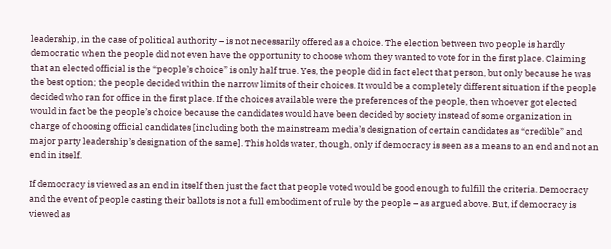leadership, in the case of political authority – is not necessarily offered as a choice. The election between two people is hardly democratic when the people did not even have the opportunity to choose whom they wanted to vote for in the first place. Claiming that an elected official is the “people’s choice” is only half true. Yes, the people did in fact elect that person, but only because he was the best option; the people decided within the narrow limits of their choices. It would be a completely different situation if the people decided who ran for office in the first place. If the choices available were the preferences of the people, then whoever got elected would in fact be the people’s choice because the candidates would have been decided by society instead of some organization in charge of choosing official candidates [including both the mainstream media’s designation of certain candidates as “credible” and major party leadership’s designation of the same]. This holds water, though, only if democracy is seen as a means to an end and not an end in itself.

If democracy is viewed as an end in itself then just the fact that people voted would be good enough to fulfill the criteria. Democracy and the event of people casting their ballots is not a full embodiment of rule by the people – as argued above. But, if democracy is viewed as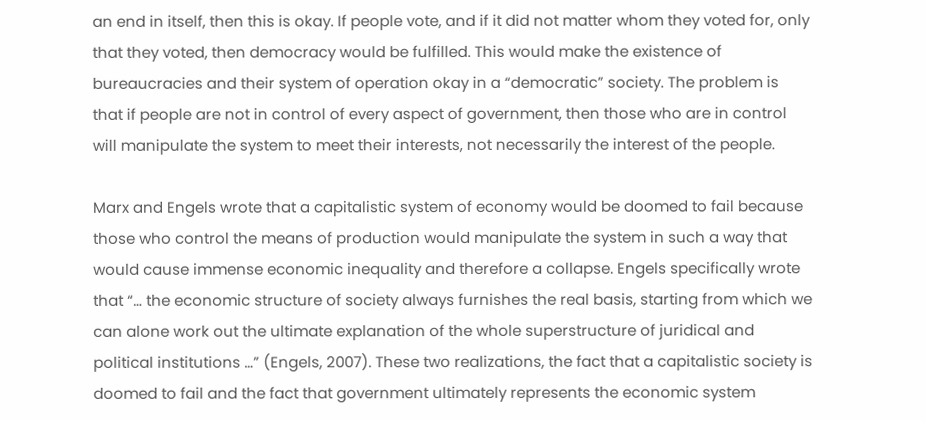an end in itself, then this is okay. If people vote, and if it did not matter whom they voted for, only that they voted, then democracy would be fulfilled. This would make the existence of bureaucracies and their system of operation okay in a “democratic” society. The problem is that if people are not in control of every aspect of government, then those who are in control will manipulate the system to meet their interests, not necessarily the interest of the people.

Marx and Engels wrote that a capitalistic system of economy would be doomed to fail because those who control the means of production would manipulate the system in such a way that would cause immense economic inequality and therefore a collapse. Engels specifically wrote that “… the economic structure of society always furnishes the real basis, starting from which we can alone work out the ultimate explanation of the whole superstructure of juridical and political institutions …” (Engels, 2007). These two realizations, the fact that a capitalistic society is doomed to fail and the fact that government ultimately represents the economic system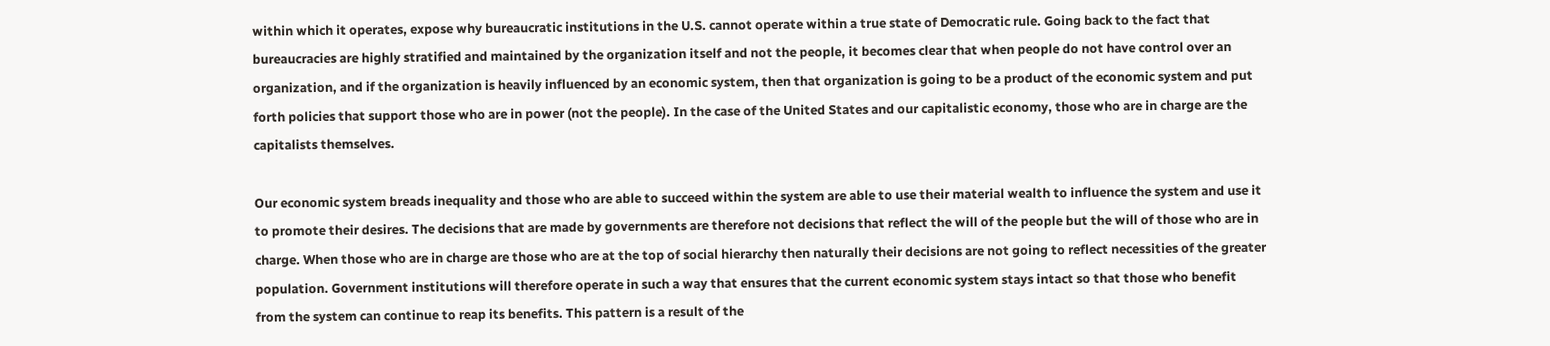within which it operates, expose why bureaucratic institutions in the U.S. cannot operate within a true state of Democratic rule. Going back to the fact that bureaucracies are highly stratified and maintained by the organization itself and not the people, it becomes clear that when people do not have control over an organization, and if the organization is heavily influenced by an economic system, then that organization is going to be a product of the economic system and put forth policies that support those who are in power (not the people). In the case of the United States and our capitalistic economy, those who are in charge are the capitalists themselves.

Our economic system breads inequality and those who are able to succeed within the system are able to use their material wealth to influence the system and use it to promote their desires. The decisions that are made by governments are therefore not decisions that reflect the will of the people but the will of those who are in charge. When those who are in charge are those who are at the top of social hierarchy then naturally their decisions are not going to reflect necessities of the greater population. Government institutions will therefore operate in such a way that ensures that the current economic system stays intact so that those who benefit from the system can continue to reap its benefits. This pattern is a result of the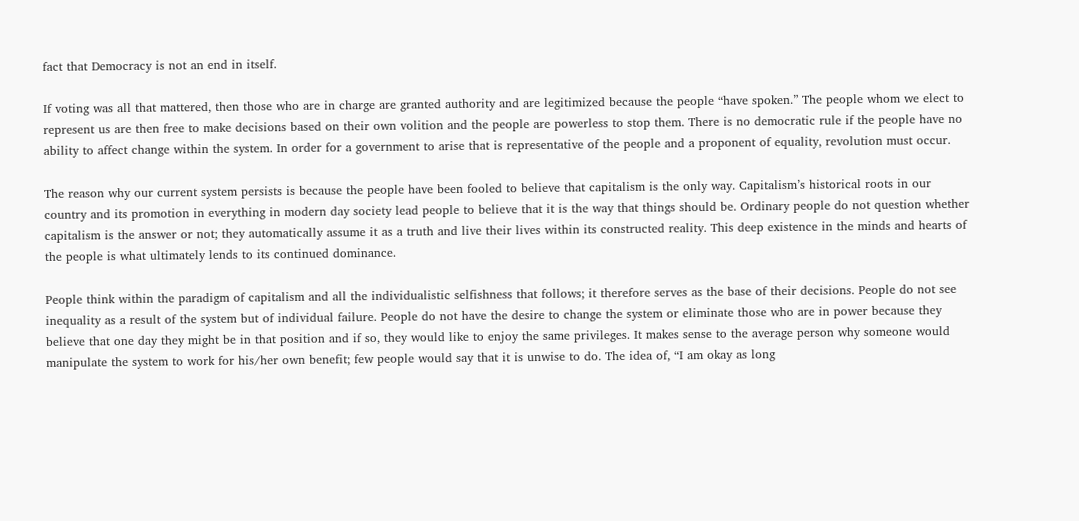fact that Democracy is not an end in itself.

If voting was all that mattered, then those who are in charge are granted authority and are legitimized because the people “have spoken.” The people whom we elect to represent us are then free to make decisions based on their own volition and the people are powerless to stop them. There is no democratic rule if the people have no ability to affect change within the system. In order for a government to arise that is representative of the people and a proponent of equality, revolution must occur.

The reason why our current system persists is because the people have been fooled to believe that capitalism is the only way. Capitalism’s historical roots in our country and its promotion in everything in modern day society lead people to believe that it is the way that things should be. Ordinary people do not question whether capitalism is the answer or not; they automatically assume it as a truth and live their lives within its constructed reality. This deep existence in the minds and hearts of the people is what ultimately lends to its continued dominance.

People think within the paradigm of capitalism and all the individualistic selfishness that follows; it therefore serves as the base of their decisions. People do not see inequality as a result of the system but of individual failure. People do not have the desire to change the system or eliminate those who are in power because they believe that one day they might be in that position and if so, they would like to enjoy the same privileges. It makes sense to the average person why someone would manipulate the system to work for his/her own benefit; few people would say that it is unwise to do. The idea of, “I am okay as long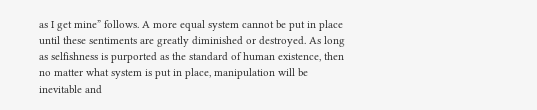as I get mine” follows. A more equal system cannot be put in place until these sentiments are greatly diminished or destroyed. As long as selfishness is purported as the standard of human existence, then no matter what system is put in place, manipulation will be inevitable and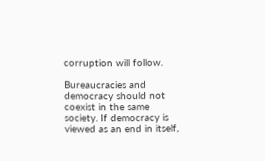corruption will follow.

Bureaucracies and democracy should not coexist in the same society. If democracy is viewed as an end in itself,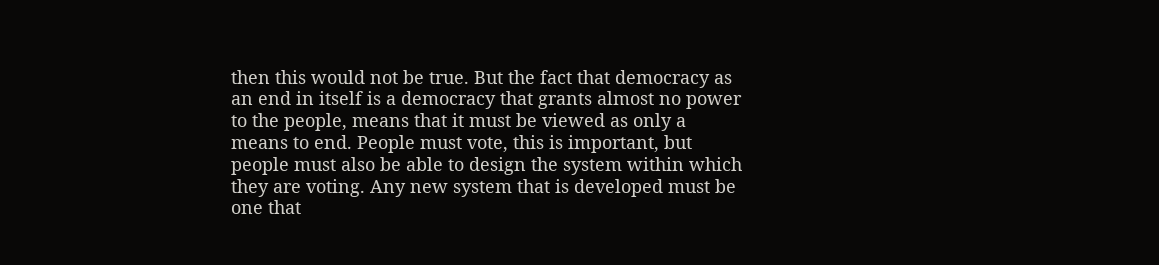then this would not be true. But the fact that democracy as an end in itself is a democracy that grants almost no power to the people, means that it must be viewed as only a means to end. People must vote, this is important, but people must also be able to design the system within which they are voting. Any new system that is developed must be one that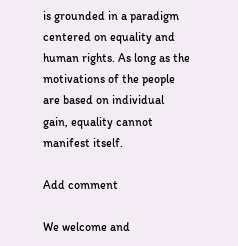is grounded in a paradigm centered on equality and human rights. As long as the motivations of the people are based on individual gain, equality cannot manifest itself.

Add comment

We welcome and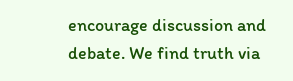encourage discussion and debate. We find truth via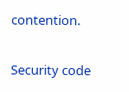contention.

Security code